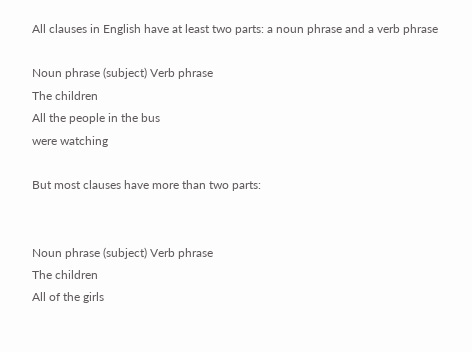All clauses in English have at least two parts: a noun phrase and a verb phrase

Noun phrase (subject) Verb phrase
The children
All the people in the bus
were watching

But most clauses have more than two parts:


Noun phrase (subject) Verb phrase
The children
All of the girls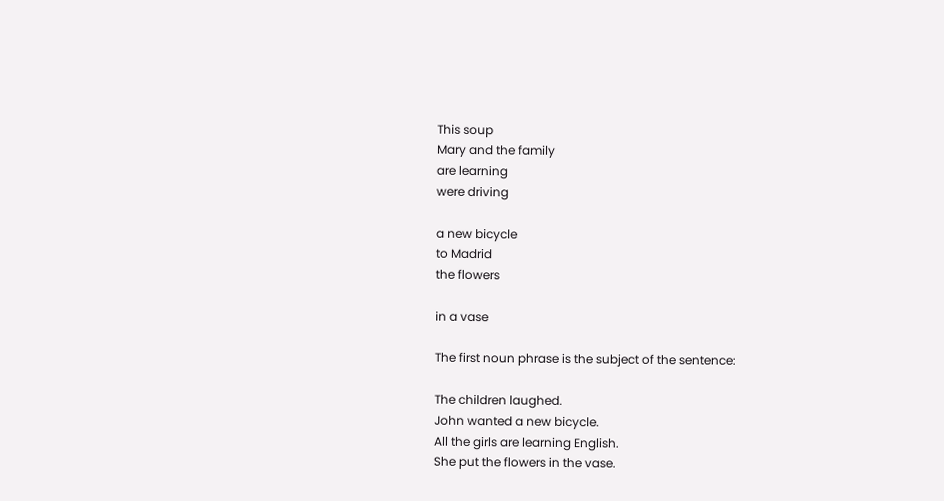This soup
Mary and the family
are learning
were driving

a new bicycle
to Madrid
the flowers

in a vase

The first noun phrase is the subject of the sentence:

The children laughed.
John wanted a new bicycle.
All the girls are learning English.
She put the flowers in the vase.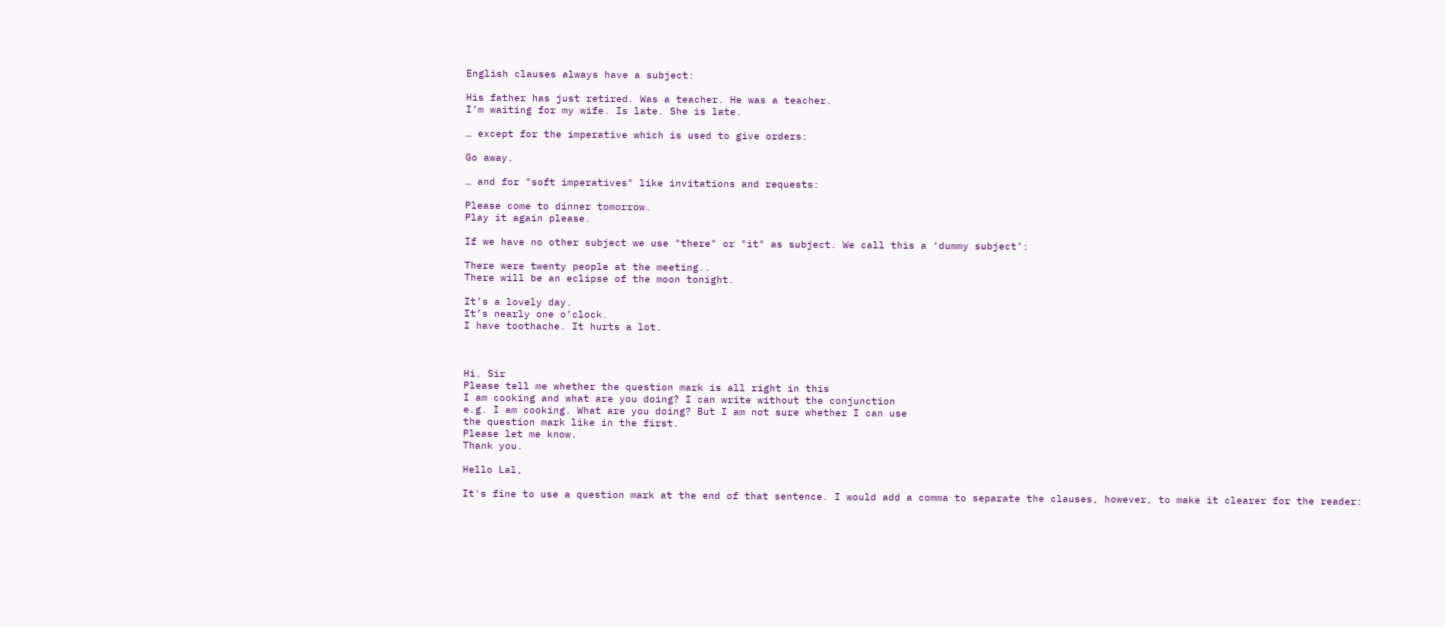English clauses always have a subject:

His father has just retired. Was a teacher. He was a teacher.
I’m waiting for my wife. Is late. She is late.

… except for the imperative which is used to give orders:

Go away.

… and for "soft imperatives" like invitations and requests:

Please come to dinner tomorrow.
Play it again please.

If we have no other subject we use "there" or "it" as subject. We call this a ‘dummy subject’:

There were twenty people at the meeting..
There will be an eclipse of the moon tonight.

It’s a lovely day.
It’s nearly one o’clock.
I have toothache. It hurts a lot.



Hi. Sir
Please tell me whether the question mark is all right in this
I am cooking and what are you doing? I can write without the conjunction
e.g. I am cooking. What are you doing? But I am not sure whether I can use
the question mark like in the first.
Please let me know.
Thank you.

Hello Lal,

It's fine to use a question mark at the end of that sentence. I would add a comma to separate the clauses, however, to make it clearer for the reader: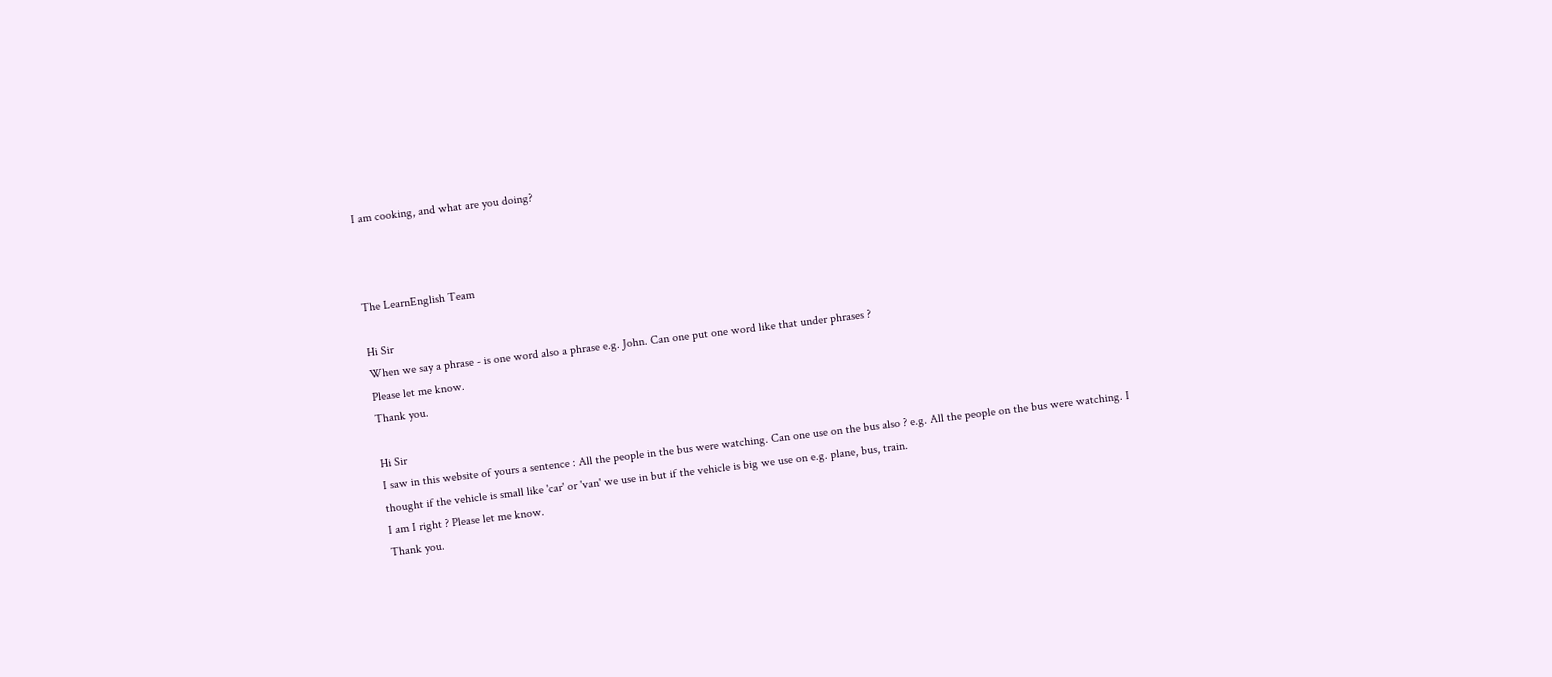I am cooking, and what are you doing?



The LearnEnglish Team

Hi Sir
When we say a phrase - is one word also a phrase e.g. John. Can one put one word like that under phrases ?
Please let me know.
Thank you.

Hi Sir
I saw in this website of yours a sentence : All the people in the bus were watching. Can one use on the bus also ? e.g. All the people on the bus were watching. I thought if the vehicle is small like 'car' or 'van' we use in but if the vehicle is big we use on e.g. plane, bus, train.
I am I right ? Please let me know.
Thank you.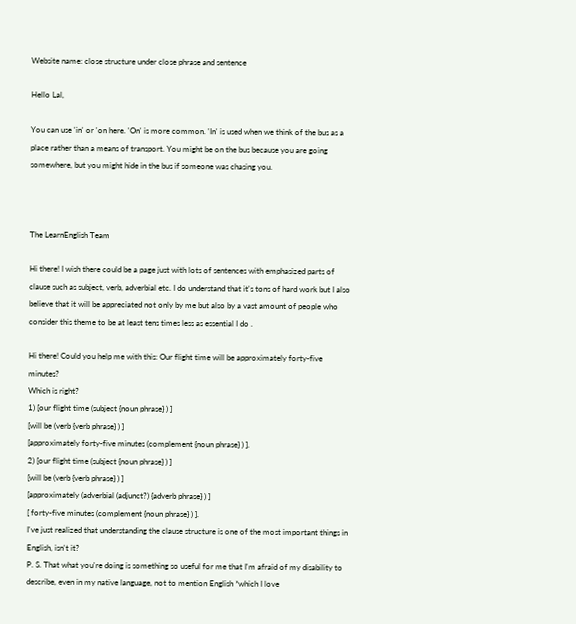Website name: close structure under close phrase and sentence

Hello Lal,

You can use 'in' or 'on here. 'On' is more common. 'In' is used when we think of the bus as a place rather than a means of transport. You might be on the bus because you are going somewhere, but you might hide in the bus if someone was chasing you.



The LearnEnglish Team

Hi there! I wish there could be a page just with lots of sentences with emphasized parts of clause such as subject, verb, adverbial etc. I do understand that it's tons of hard work but I also believe that it will be appreciated not only by me but also by a vast amount of people who consider this theme to be at least tens times less as essential I do .

Hi there! Could you help me with this: Our flight time will be approximately forty-five minutes?
Which is right?
1) [our flight time (subject {noun phrase} ) ]
[will be (verb {verb phrase} ) ]
[approximately forty-five minutes (complement {noun phrase} ) ].
2) [our flight time (subject {noun phrase} ) ]
[will be (verb {verb phrase} ) ]
[approximately (adverbial (adjunct?) {adverb phrase} ) ]
[ forty-five minutes (complement {noun phrase} ) ].
I've just realized that understanding the clause structure is one of the most important things in English, isn't it?
P. S. That what you're doing is something so useful for me that I'm afraid of my disability to describe, even in my native language, not to mention English *which I love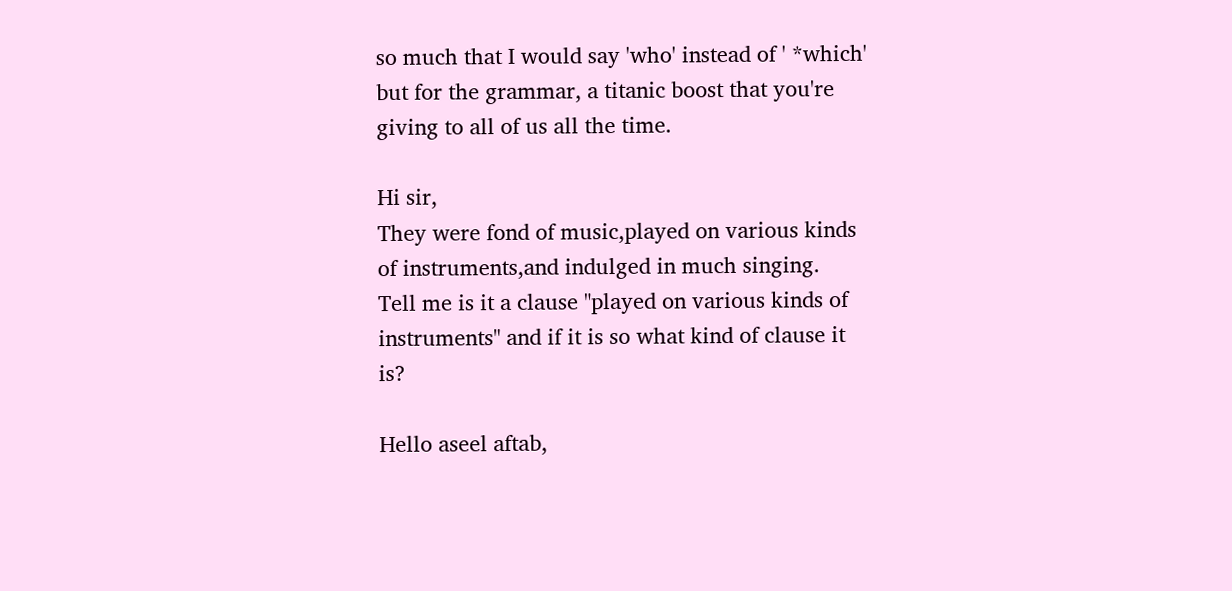so much that I would say 'who' instead of ' *which' but for the grammar, a titanic boost that you're giving to all of us all the time.

Hi sir,
They were fond of music,played on various kinds of instruments,and indulged in much singing.
Tell me is it a clause "played on various kinds of instruments" and if it is so what kind of clause it is?

Hello aseel aftab,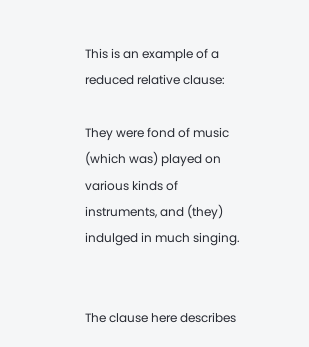This is an example of a reduced relative clause:

They were fond of music (which was) played on various kinds of instruments, and (they) indulged in much singing.


The clause here describes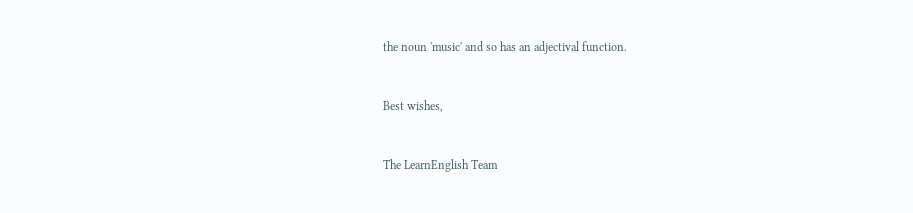the noun 'music' and so has an adjectival function.


Best wishes,


The LearnEnglish Team